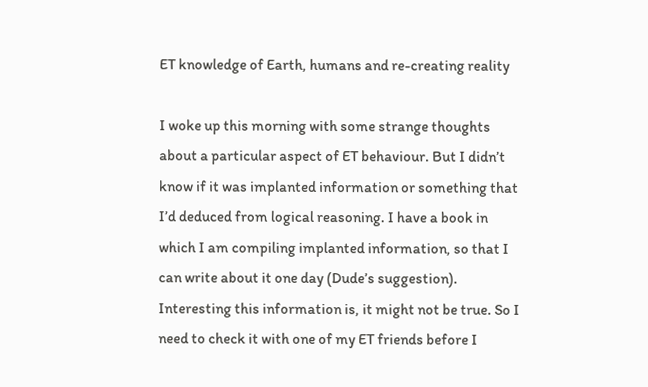ET knowledge of Earth, humans and re-creating reality

I woke up this morning with some strange thoughts about a particular aspect of ET behaviour. But I didn’t know if it was implanted information or something that I’d deduced from logical reasoning. I have a book in which I am compiling implanted information, so that I can write about it one day (Dude’s suggestion). Interesting this information is, it might not be true. So I need to check it with one of my ET friends before I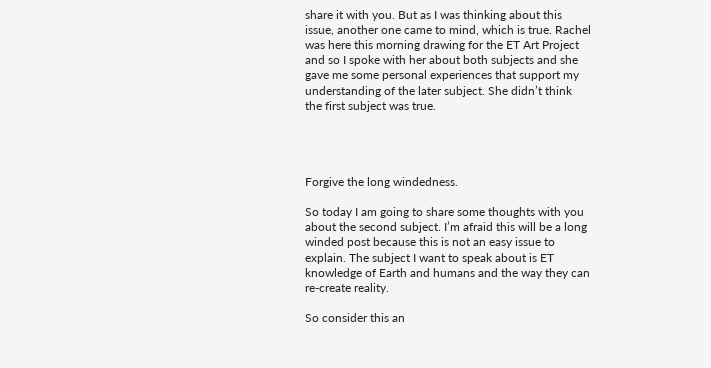share it with you. But as I was thinking about this issue, another one came to mind, which is true. Rachel was here this morning drawing for the ET Art Project and so I spoke with her about both subjects and she gave me some personal experiences that support my understanding of the later subject. She didn’t think the first subject was true.




Forgive the long windedness.

So today I am going to share some thoughts with you about the second subject. I’m afraid this will be a long winded post because this is not an easy issue to explain. The subject I want to speak about is ET knowledge of Earth and humans and the way they can re-create reality.

So consider this an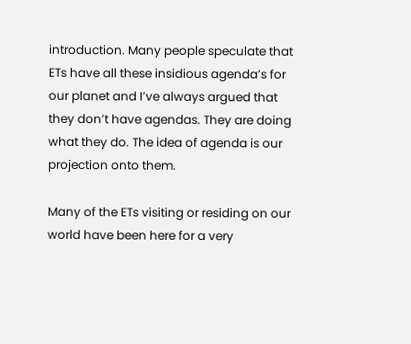introduction. Many people speculate that ETs have all these insidious agenda’s for our planet and I’ve always argued that they don’t have agendas. They are doing what they do. The idea of agenda is our projection onto them.

Many of the ETs visiting or residing on our world have been here for a very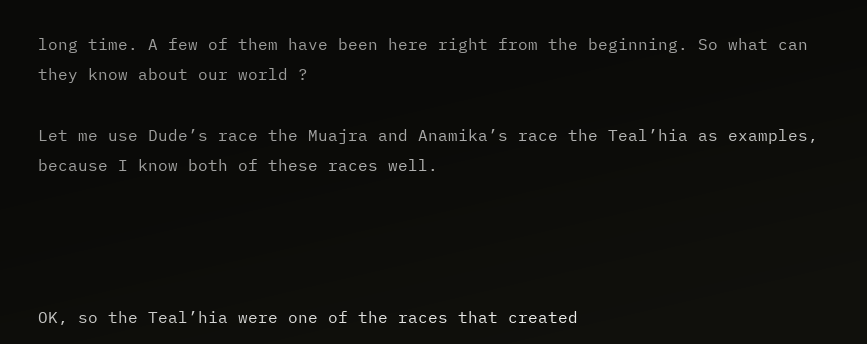long time. A few of them have been here right from the beginning. So what can they know about our world ?

Let me use Dude’s race the Muajra and Anamika’s race the Teal’hia as examples, because I know both of these races well.




OK, so the Teal’hia were one of the races that created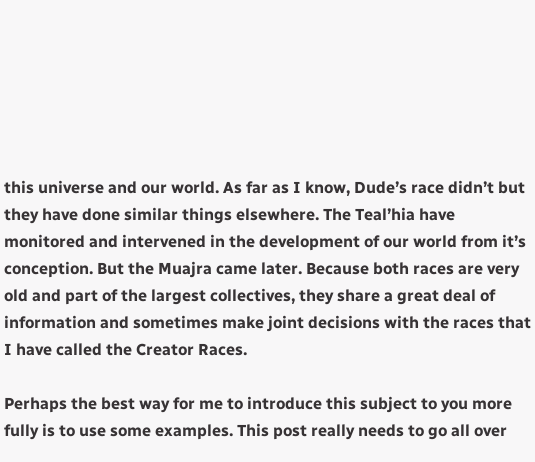this universe and our world. As far as I know, Dude’s race didn’t but they have done similar things elsewhere. The Teal’hia have monitored and intervened in the development of our world from it’s conception. But the Muajra came later. Because both races are very old and part of the largest collectives, they share a great deal of information and sometimes make joint decisions with the races that I have called the Creator Races.

Perhaps the best way for me to introduce this subject to you more fully is to use some examples. This post really needs to go all over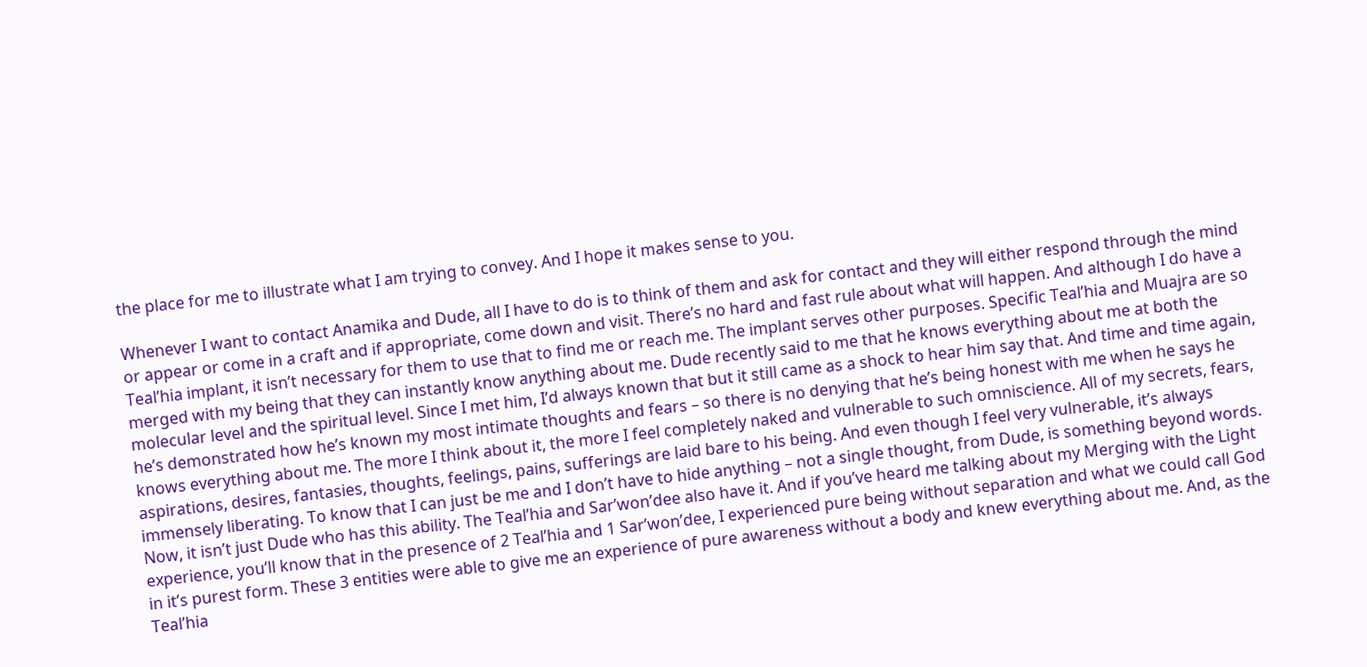the place for me to illustrate what I am trying to convey. And I hope it makes sense to you.

Whenever I want to contact Anamika and Dude, all I have to do is to think of them and ask for contact and they will either respond through the mind or appear or come in a craft and if appropriate, come down and visit. There’s no hard and fast rule about what will happen. And although I do have a Teal’hia implant, it isn’t necessary for them to use that to find me or reach me. The implant serves other purposes. Specific Teal’hia and Muajra are so merged with my being that they can instantly know anything about me. Dude recently said to me that he knows everything about me at both the molecular level and the spiritual level. Since I met him, I’d always known that but it still came as a shock to hear him say that. And time and time again, he’s demonstrated how he’s known my most intimate thoughts and fears – so there is no denying that he’s being honest with me when he says he knows everything about me. The more I think about it, the more I feel completely naked and vulnerable to such omniscience. All of my secrets, fears, aspirations, desires, fantasies, thoughts, feelings, pains, sufferings are laid bare to his being. And even though I feel very vulnerable, it’s always immensely liberating. To know that I can just be me and I don’t have to hide anything – not a single thought, from Dude, is something beyond words. Now, it isn’t just Dude who has this ability. The Teal’hia and Sar’won’dee also have it. And if you’ve heard me talking about my Merging with the Light experience, you’ll know that in the presence of 2 Teal’hia and 1 Sar’won’dee, I experienced pure being without separation and what we could call God in it’s purest form. These 3 entities were able to give me an experience of pure awareness without a body and knew everything about me. And, as the Teal’hia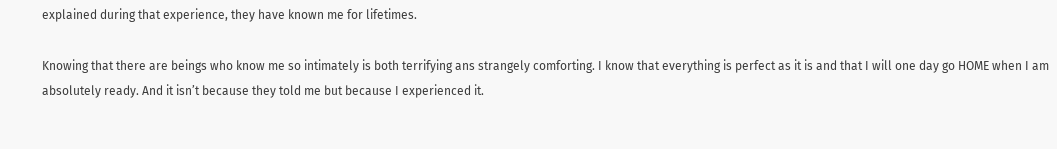explained during that experience, they have known me for lifetimes.

Knowing that there are beings who know me so intimately is both terrifying ans strangely comforting. I know that everything is perfect as it is and that I will one day go HOME when I am absolutely ready. And it isn’t because they told me but because I experienced it.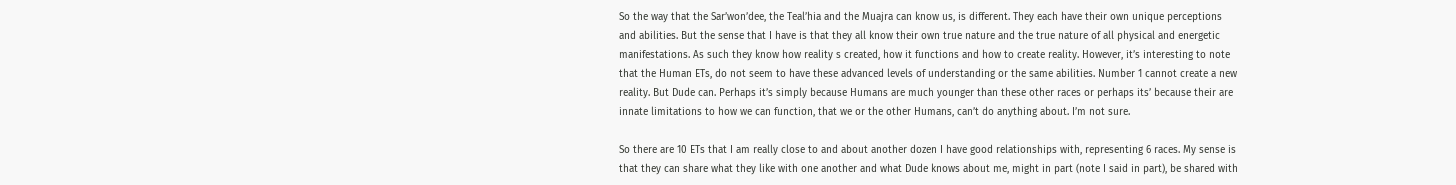So the way that the Sar’won’dee, the Teal’hia and the Muajra can know us, is different. They each have their own unique perceptions and abilities. But the sense that I have is that they all know their own true nature and the true nature of all physical and energetic manifestations. As such they know how reality s created, how it functions and how to create reality. However, it’s interesting to note that the Human ETs, do not seem to have these advanced levels of understanding or the same abilities. Number 1 cannot create a new reality. But Dude can. Perhaps it’s simply because Humans are much younger than these other races or perhaps its’ because their are innate limitations to how we can function, that we or the other Humans, can’t do anything about. I’m not sure.

So there are 10 ETs that I am really close to and about another dozen I have good relationships with, representing 6 races. My sense is that they can share what they like with one another and what Dude knows about me, might in part (note I said in part), be shared with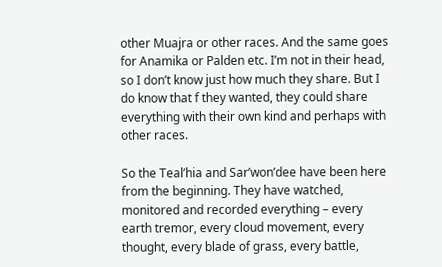other Muajra or other races. And the same goes for Anamika or Palden etc. I’m not in their head, so I don’t know just how much they share. But I do know that f they wanted, they could share everything with their own kind and perhaps with other races.

So the Teal’hia and Sar’won’dee have been here from the beginning. They have watched, monitored and recorded everything – every earth tremor, every cloud movement, every thought, every blade of grass, every battle,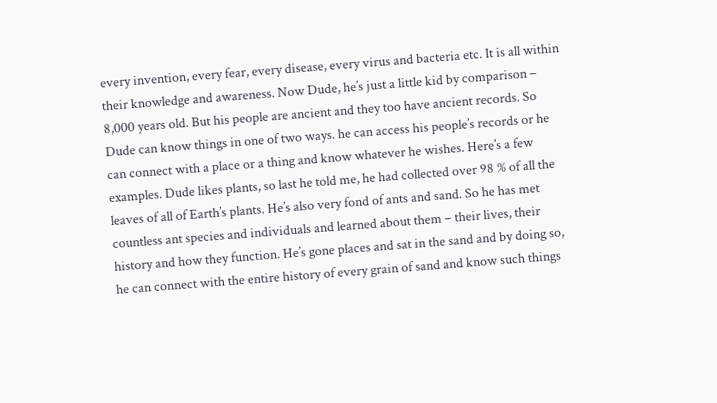every invention, every fear, every disease, every virus and bacteria etc. It is all within their knowledge and awareness. Now Dude, he’s just a little kid by comparison – 8,000 years old. But his people are ancient and they too have ancient records. So Dude can know things in one of two ways. he can access his people’s records or he can connect with a place or a thing and know whatever he wishes. Here’s a few examples. Dude likes plants, so last he told me, he had collected over 98 % of all the leaves of all of Earth’s plants. He’s also very fond of ants and sand. So he has met countless ant species and individuals and learned about them – their lives, their history and how they function. He’s gone places and sat in the sand and by doing so, he can connect with the entire history of every grain of sand and know such things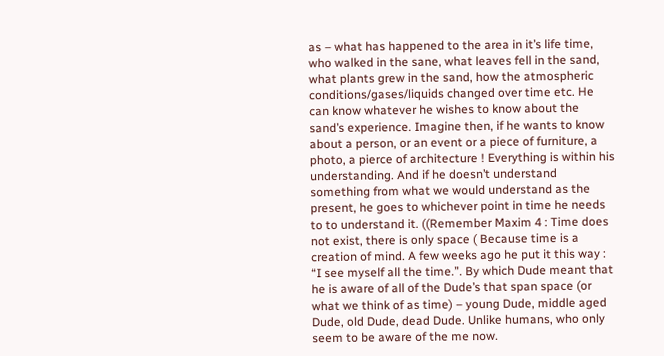as – what has happened to the area in it’s life time, who walked in the sane, what leaves fell in the sand, what plants grew in the sand, how the atmospheric conditions/gases/liquids changed over time etc. He can know whatever he wishes to know about the sand’s experience. Imagine then, if he wants to know about a person, or an event or a piece of furniture, a photo, a pierce of architecture ! Everything is within his understanding. And if he doesn’t understand something from what we would understand as the present, he goes to whichever point in time he needs to to understand it. ((Remember Maxim 4 : Time does not exist, there is only space ( Because time is a creation of mind. A few weeks ago he put it this way : “I see myself all the time.”. By which Dude meant that he is aware of all of the Dude’s that span space (or what we think of as time) – young Dude, middle aged Dude, old Dude, dead Dude. Unlike humans, who only seem to be aware of the me now.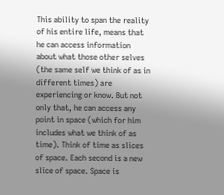This ability to span the reality of his entire life, means that he can access information about what those other selves (the same self we think of as in different times) are experiencing or know. But not only that, he can access any point in space (which for him includes what we think of as time). Think of time as slices of space. Each second is a new slice of space. Space is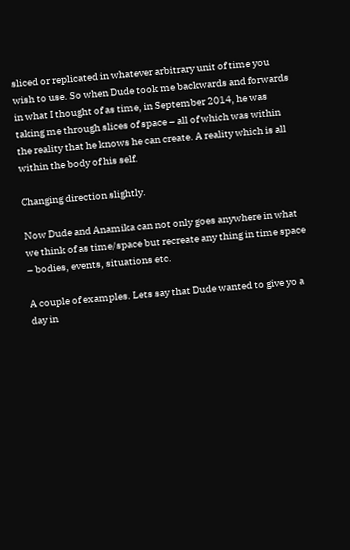sliced or replicated in whatever arbitrary unit of time you wish to use. So when Dude took me backwards and forwards in what I thought of as time, in September 2014, he was taking me through slices of space – all of which was within the reality that he knows he can create. A reality which is all within the body of his self.

Changing direction slightly.

Now Dude and Anamika can not only goes anywhere in what we think of as time/space but recreate any thing in time space – bodies, events, situations etc.

A couple of examples. Lets say that Dude wanted to give yo a day in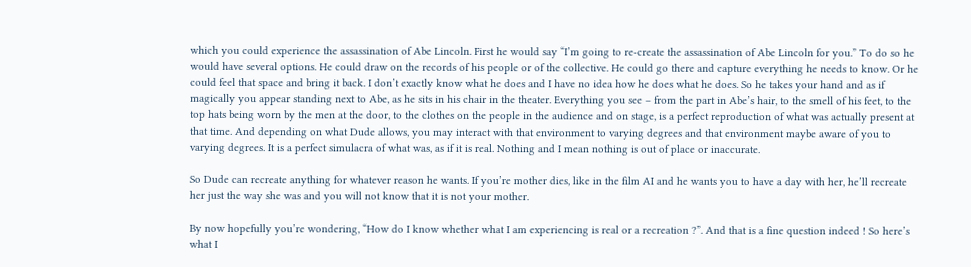which you could experience the assassination of Abe Lincoln. First he would say “I’m going to re-create the assassination of Abe Lincoln for you.” To do so he would have several options. He could draw on the records of his people or of the collective. He could go there and capture everything he needs to know. Or he could feel that space and bring it back. I don’t exactly know what he does and I have no idea how he does what he does. So he takes your hand and as if magically you appear standing next to Abe, as he sits in his chair in the theater. Everything you see – from the part in Abe’s hair, to the smell of his feet, to the top hats being worn by the men at the door, to the clothes on the people in the audience and on stage, is a perfect reproduction of what was actually present at that time. And depending on what Dude allows, you may interact with that environment to varying degrees and that environment maybe aware of you to varying degrees. It is a perfect simulacra of what was, as if it is real. Nothing and I mean nothing is out of place or inaccurate.

So Dude can recreate anything for whatever reason he wants. If you’re mother dies, like in the film AI and he wants you to have a day with her, he’ll recreate her just the way she was and you will not know that it is not your mother.

By now hopefully you’re wondering, “How do I know whether what I am experiencing is real or a recreation ?”. And that is a fine question indeed ! So here’s what I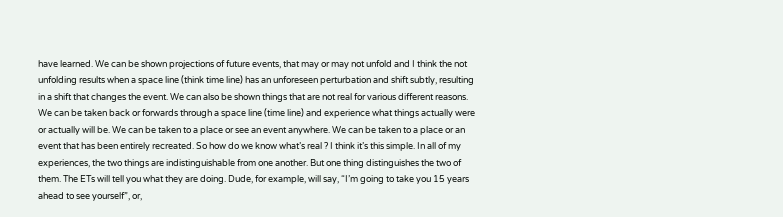have learned. We can be shown projections of future events, that may or may not unfold and I think the not unfolding results when a space line (think time line) has an unforeseen perturbation and shift subtly, resulting in a shift that changes the event. We can also be shown things that are not real for various different reasons. We can be taken back or forwards through a space line (time line) and experience what things actually were or actually will be. We can be taken to a place or see an event anywhere. We can be taken to a place or an event that has been entirely recreated. So how do we know what’s real ? I think it’s this simple. In all of my experiences, the two things are indistinguishable from one another. But one thing distinguishes the two of them. The ETs will tell you what they are doing. Dude, for example, will say, “I’m going to take you 15 years  ahead to see yourself”, or,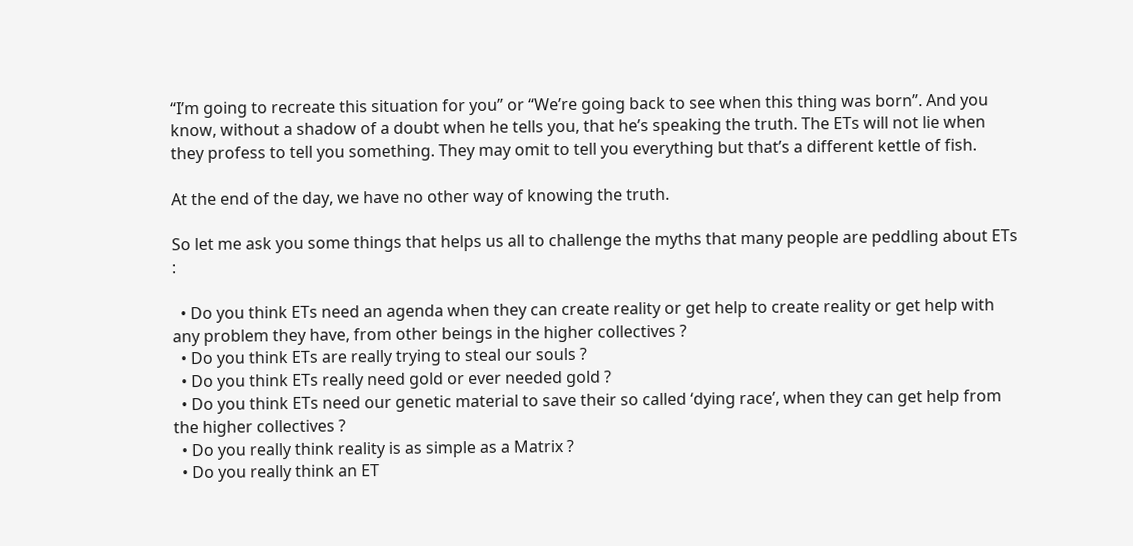“I’m going to recreate this situation for you” or “We’re going back to see when this thing was born”. And you know, without a shadow of a doubt when he tells you, that he’s speaking the truth. The ETs will not lie when they profess to tell you something. They may omit to tell you everything but that’s a different kettle of fish.

At the end of the day, we have no other way of knowing the truth.

So let me ask you some things that helps us all to challenge the myths that many people are peddling about ETs :

  • Do you think ETs need an agenda when they can create reality or get help to create reality or get help with any problem they have, from other beings in the higher collectives ?
  • Do you think ETs are really trying to steal our souls ?
  • Do you think ETs really need gold or ever needed gold ?
  • Do you think ETs need our genetic material to save their so called ‘dying race’, when they can get help from the higher collectives ?
  • Do you really think reality is as simple as a Matrix ?
  • Do you really think an ET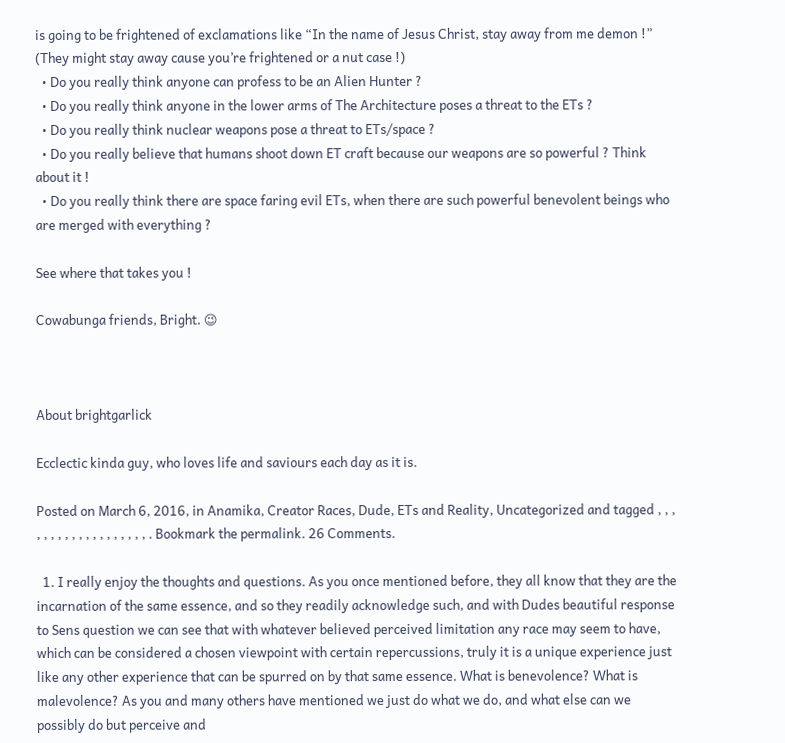is going to be frightened of exclamations like “In the name of Jesus Christ, stay away from me demon !” (They might stay away cause you’re frightened or a nut case !)
  • Do you really think anyone can profess to be an Alien Hunter ?
  • Do you really think anyone in the lower arms of The Architecture poses a threat to the ETs ?
  • Do you really think nuclear weapons pose a threat to ETs/space ?
  • Do you really believe that humans shoot down ET craft because our weapons are so powerful ? Think about it !
  • Do you really think there are space faring evil ETs, when there are such powerful benevolent beings who are merged with everything ?

See where that takes you !

Cowabunga friends, Bright. 😉



About brightgarlick

Ecclectic kinda guy, who loves life and saviours each day as it is.

Posted on March 6, 2016, in Anamika, Creator Races, Dude, ETs and Reality, Uncategorized and tagged , , , , , , , , , , , , , , , , , , , . Bookmark the permalink. 26 Comments.

  1. I really enjoy the thoughts and questions. As you once mentioned before, they all know that they are the incarnation of the same essence, and so they readily acknowledge such, and with Dudes beautiful response to Sens question we can see that with whatever believed perceived limitation any race may seem to have, which can be considered a chosen viewpoint with certain repercussions, truly it is a unique experience just like any other experience that can be spurred on by that same essence. What is benevolence? What is malevolence? As you and many others have mentioned we just do what we do, and what else can we possibly do but perceive and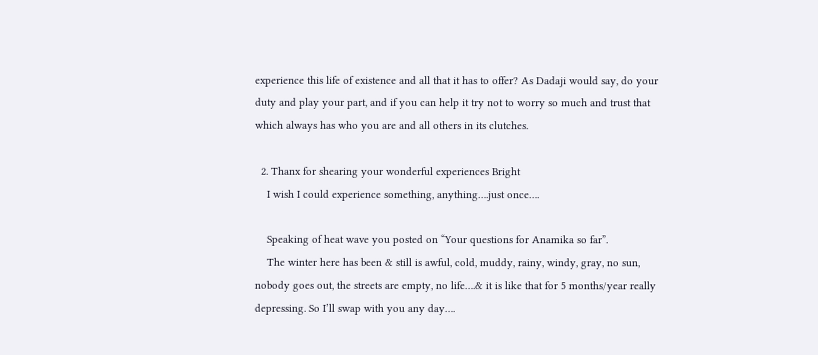experience this life of existence and all that it has to offer? As Dadaji would say, do your duty and play your part, and if you can help it try not to worry so much and trust that which always has who you are and all others in its clutches.

  2. Thanx for shearing your wonderful experiences Bright
    I wish I could experience something, anything….just once….

    Speaking of heat wave you posted on “Your questions for Anamika so far”.
    The winter here has been & still is awful, cold, muddy, rainy, windy, gray, no sun, nobody goes out, the streets are empty, no life….& it is like that for 5 months/year really depressing. So I’ll swap with you any day….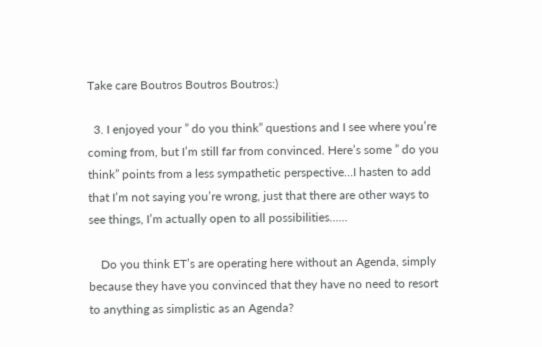Take care Boutros Boutros Boutros:)

  3. I enjoyed your ” do you think” questions and I see where you’re coming from, but I’m still far from convinced. Here’s some ” do you think” points from a less sympathetic perspective…I hasten to add that I’m not saying you’re wrong, just that there are other ways to see things, I’m actually open to all possibilities……

    Do you think ET’s are operating here without an Agenda, simply because they have you convinced that they have no need to resort to anything as simplistic as an Agenda?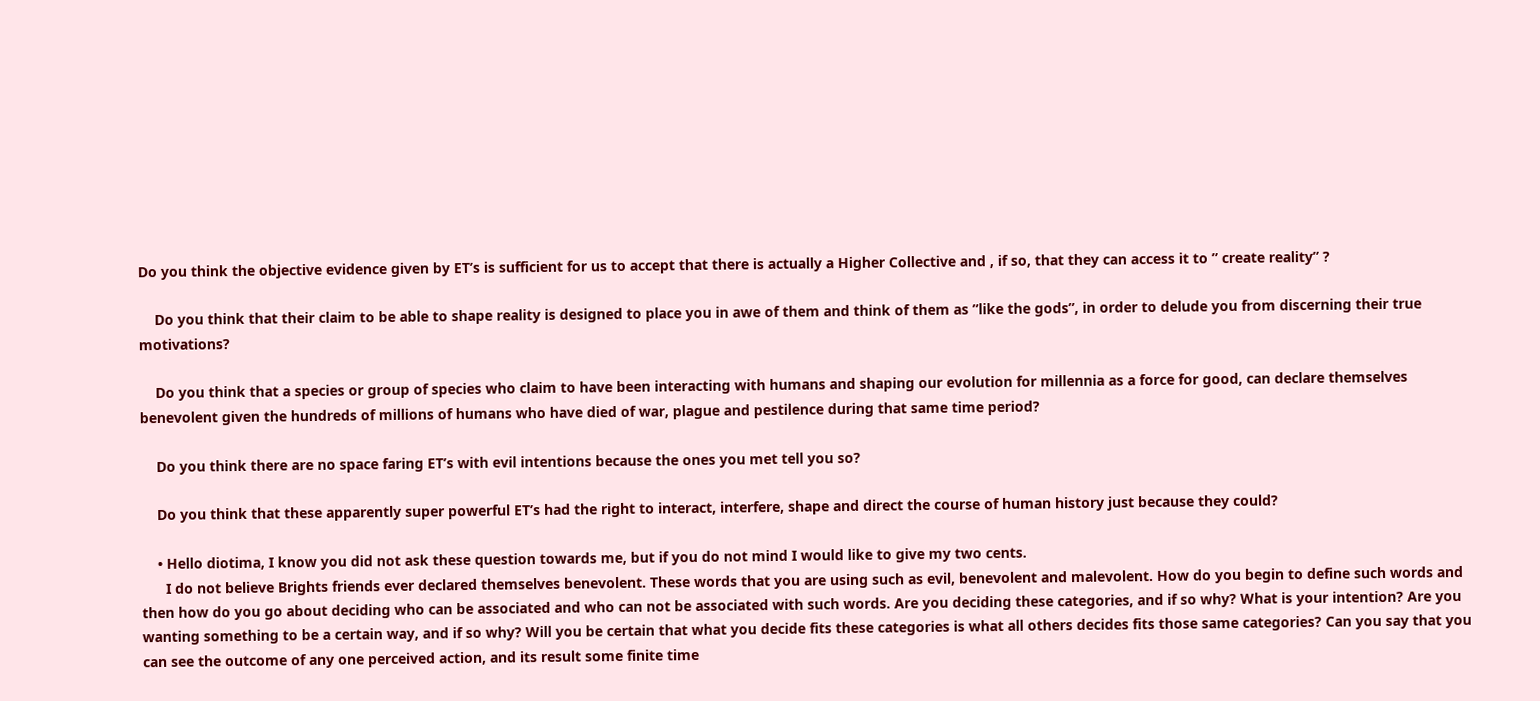Do you think the objective evidence given by ET’s is sufficient for us to accept that there is actually a Higher Collective and , if so, that they can access it to ” create reality” ?

    Do you think that their claim to be able to shape reality is designed to place you in awe of them and think of them as ”like the gods”, in order to delude you from discerning their true motivations?

    Do you think that a species or group of species who claim to have been interacting with humans and shaping our evolution for millennia as a force for good, can declare themselves benevolent given the hundreds of millions of humans who have died of war, plague and pestilence during that same time period?

    Do you think there are no space faring ET’s with evil intentions because the ones you met tell you so?

    Do you think that these apparently super powerful ET’s had the right to interact, interfere, shape and direct the course of human history just because they could?

    • Hello diotima, I know you did not ask these question towards me, but if you do not mind I would like to give my two cents.
      I do not believe Brights friends ever declared themselves benevolent. These words that you are using such as evil, benevolent and malevolent. How do you begin to define such words and then how do you go about deciding who can be associated and who can not be associated with such words. Are you deciding these categories, and if so why? What is your intention? Are you wanting something to be a certain way, and if so why? Will you be certain that what you decide fits these categories is what all others decides fits those same categories? Can you say that you can see the outcome of any one perceived action, and its result some finite time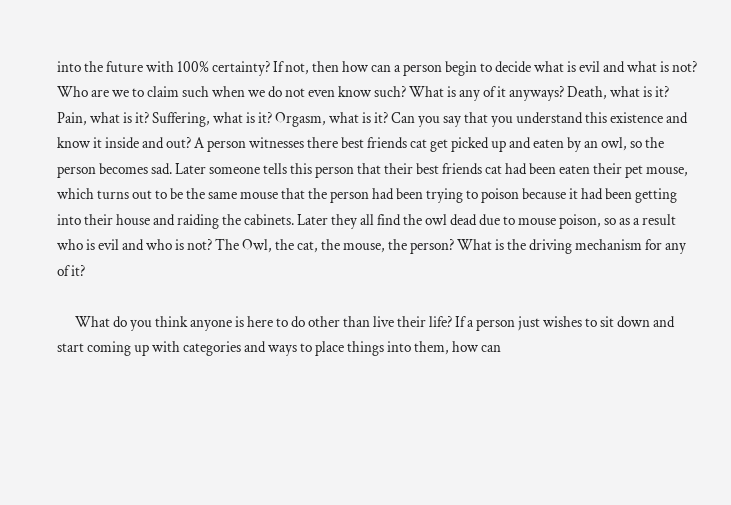into the future with 100% certainty? If not, then how can a person begin to decide what is evil and what is not? Who are we to claim such when we do not even know such? What is any of it anyways? Death, what is it? Pain, what is it? Suffering, what is it? Orgasm, what is it? Can you say that you understand this existence and know it inside and out? A person witnesses there best friends cat get picked up and eaten by an owl, so the person becomes sad. Later someone tells this person that their best friends cat had been eaten their pet mouse, which turns out to be the same mouse that the person had been trying to poison because it had been getting into their house and raiding the cabinets. Later they all find the owl dead due to mouse poison, so as a result who is evil and who is not? The Owl, the cat, the mouse, the person? What is the driving mechanism for any of it?

      What do you think anyone is here to do other than live their life? If a person just wishes to sit down and start coming up with categories and ways to place things into them, how can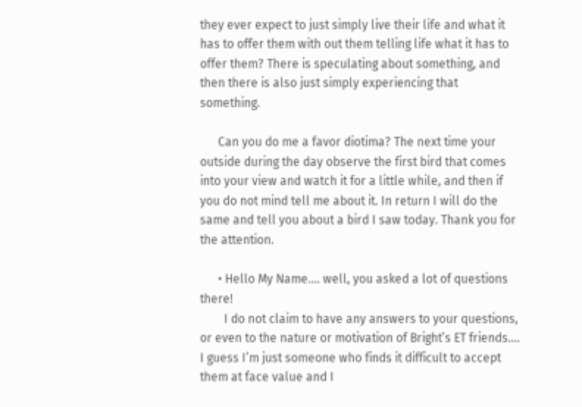they ever expect to just simply live their life and what it has to offer them with out them telling life what it has to offer them? There is speculating about something, and then there is also just simply experiencing that something.

      Can you do me a favor diotima? The next time your outside during the day observe the first bird that comes into your view and watch it for a little while, and then if you do not mind tell me about it. In return I will do the same and tell you about a bird I saw today. Thank you for the attention.

      • Hello My Name…. well, you asked a lot of questions there!
        I do not claim to have any answers to your questions, or even to the nature or motivation of Bright’s ET friends…. I guess I’m just someone who finds it difficult to accept them at face value and I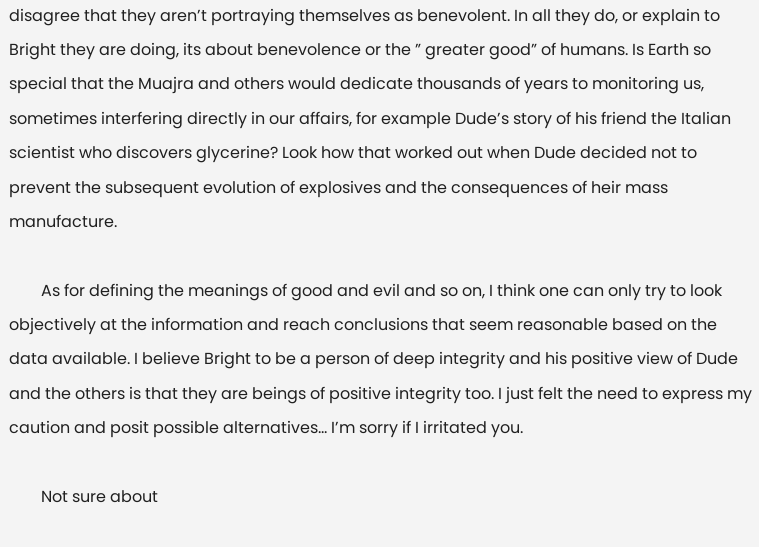disagree that they aren’t portraying themselves as benevolent. In all they do, or explain to Bright they are doing, its about benevolence or the ” greater good” of humans. Is Earth so special that the Muajra and others would dedicate thousands of years to monitoring us, sometimes interfering directly in our affairs, for example Dude’s story of his friend the Italian scientist who discovers glycerine? Look how that worked out when Dude decided not to prevent the subsequent evolution of explosives and the consequences of heir mass manufacture.

        As for defining the meanings of good and evil and so on, I think one can only try to look objectively at the information and reach conclusions that seem reasonable based on the data available. I believe Bright to be a person of deep integrity and his positive view of Dude and the others is that they are beings of positive integrity too. I just felt the need to express my caution and posit possible alternatives… I’m sorry if I irritated you.

        Not sure about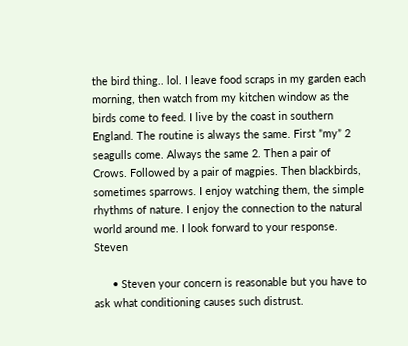the bird thing.. lol. I leave food scraps in my garden each morning, then watch from my kitchen window as the birds come to feed. I live by the coast in southern England. The routine is always the same. First ”my” 2 seagulls come. Always the same 2. Then a pair of Crows. Followed by a pair of magpies. Then blackbirds, sometimes sparrows. I enjoy watching them, the simple rhythms of nature. I enjoy the connection to the natural world around me. I look forward to your response. Steven

      • Steven your concern is reasonable but you have to ask what conditioning causes such distrust.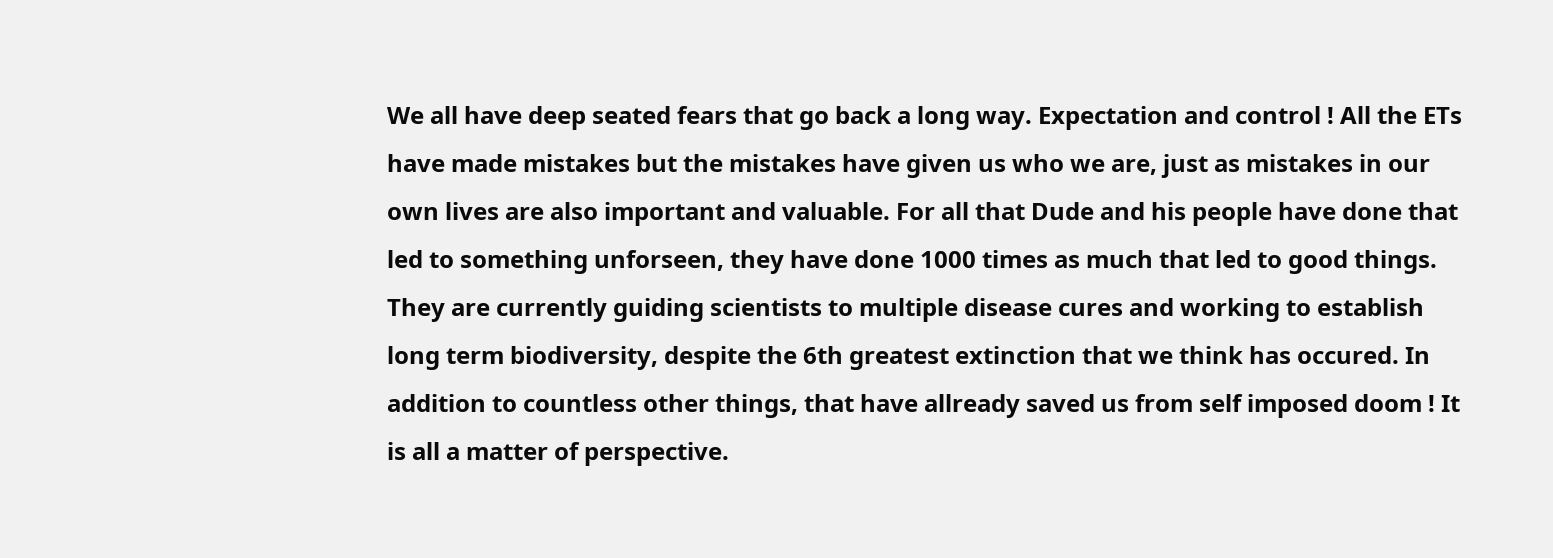We all have deep seated fears that go back a long way. Expectation and control ! All the ETs have made mistakes but the mistakes have given us who we are, just as mistakes in our own lives are also important and valuable. For all that Dude and his people have done that led to something unforseen, they have done 1000 times as much that led to good things. They are currently guiding scientists to multiple disease cures and working to establish long term biodiversity, despite the 6th greatest extinction that we think has occured. In addition to countless other things, that have allready saved us from self imposed doom ! It is all a matter of perspective.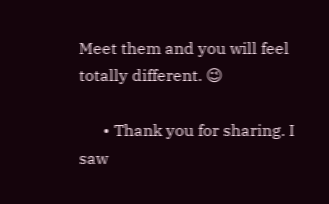Meet them and you will feel totally different. 😉

      • Thank you for sharing. I saw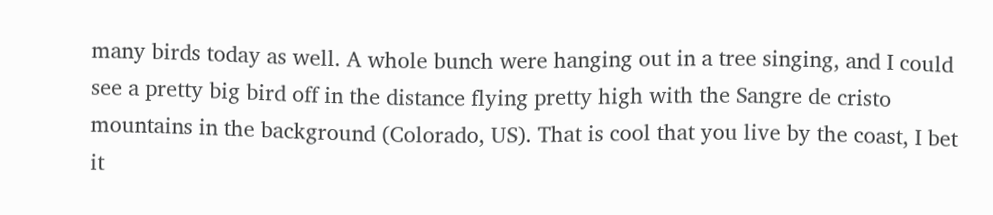many birds today as well. A whole bunch were hanging out in a tree singing, and I could see a pretty big bird off in the distance flying pretty high with the Sangre de cristo mountains in the background (Colorado, US). That is cool that you live by the coast, I bet it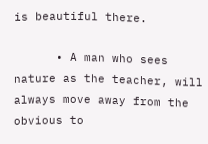is beautiful there.

      • A man who sees nature as the teacher, will always move away from the obvious to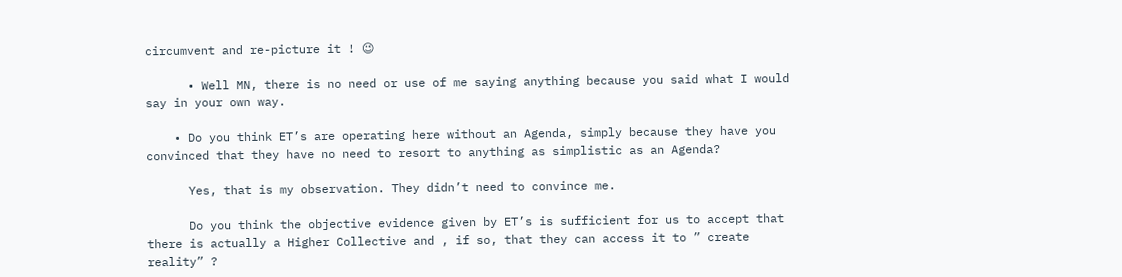circumvent and re-picture it ! 😉

      • Well MN, there is no need or use of me saying anything because you said what I would say in your own way.

    • Do you think ET’s are operating here without an Agenda, simply because they have you convinced that they have no need to resort to anything as simplistic as an Agenda?

      Yes, that is my observation. They didn’t need to convince me.

      Do you think the objective evidence given by ET’s is sufficient for us to accept that there is actually a Higher Collective and , if so, that they can access it to ” create reality” ?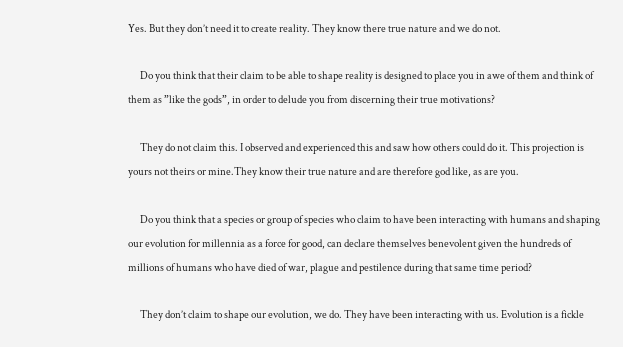Yes. But they don’t need it to create reality. They know there true nature and we do not.

      Do you think that their claim to be able to shape reality is designed to place you in awe of them and think of them as ”like the gods”, in order to delude you from discerning their true motivations?

      They do not claim this. I observed and experienced this and saw how others could do it. This projection is yours not theirs or mine.They know their true nature and are therefore god like, as are you.

      Do you think that a species or group of species who claim to have been interacting with humans and shaping our evolution for millennia as a force for good, can declare themselves benevolent given the hundreds of millions of humans who have died of war, plague and pestilence during that same time period?

      They don’t claim to shape our evolution, we do. They have been interacting with us. Evolution is a fickle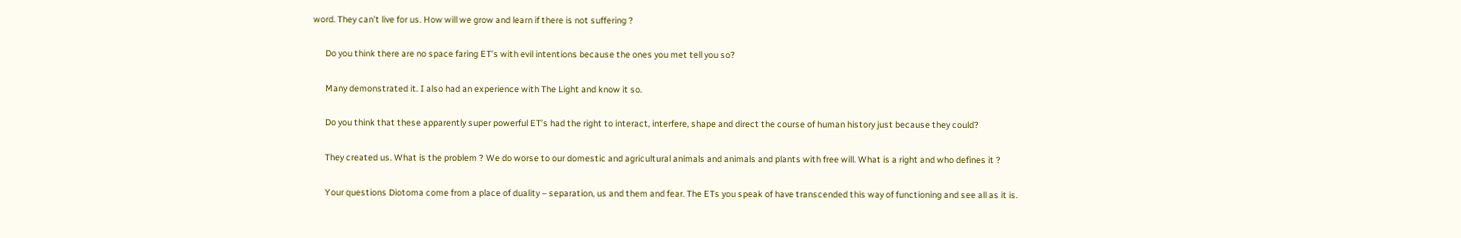word. They can’t live for us. How will we grow and learn if there is not suffering ?

      Do you think there are no space faring ET’s with evil intentions because the ones you met tell you so?

      Many demonstrated it. I also had an experience with The Light and know it so.

      Do you think that these apparently super powerful ET’s had the right to interact, interfere, shape and direct the course of human history just because they could?

      They created us. What is the problem ? We do worse to our domestic and agricultural animals and animals and plants with free will. What is a right and who defines it ?

      Your questions Diotoma come from a place of duality – separation, us and them and fear. The ETs you speak of have transcended this way of functioning and see all as it is.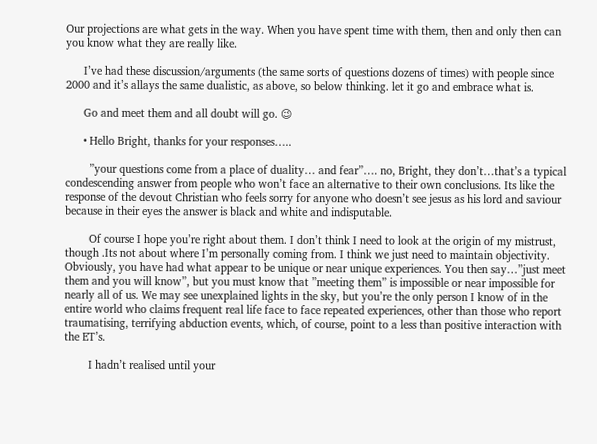Our projections are what gets in the way. When you have spent time with them, then and only then can you know what they are really like.

      I’ve had these discussion/arguments (the same sorts of questions dozens of times) with people since 2000 and it’s allays the same dualistic, as above, so below thinking. let it go and embrace what is.

      Go and meet them and all doubt will go. 😉

      • Hello Bright, thanks for your responses…..

        ”your questions come from a place of duality… and fear”…. no, Bright, they don’t…that’s a typical condescending answer from people who won’t face an alternative to their own conclusions. Its like the response of the devout Christian who feels sorry for anyone who doesn’t see jesus as his lord and saviour because in their eyes the answer is black and white and indisputable.

        Of course I hope you’re right about them. I don’t think I need to look at the origin of my mistrust, though .Its not about where I’m personally coming from. I think we just need to maintain objectivity. Obviously, you have had what appear to be unique or near unique experiences. You then say…”just meet them and you will know”, but you must know that ”meeting them” is impossible or near impossible for nearly all of us. We may see unexplained lights in the sky, but you’re the only person I know of in the entire world who claims frequent real life face to face repeated experiences, other than those who report traumatising, terrifying abduction events, which, of course, point to a less than positive interaction with the ET’s.

        I hadn’t realised until your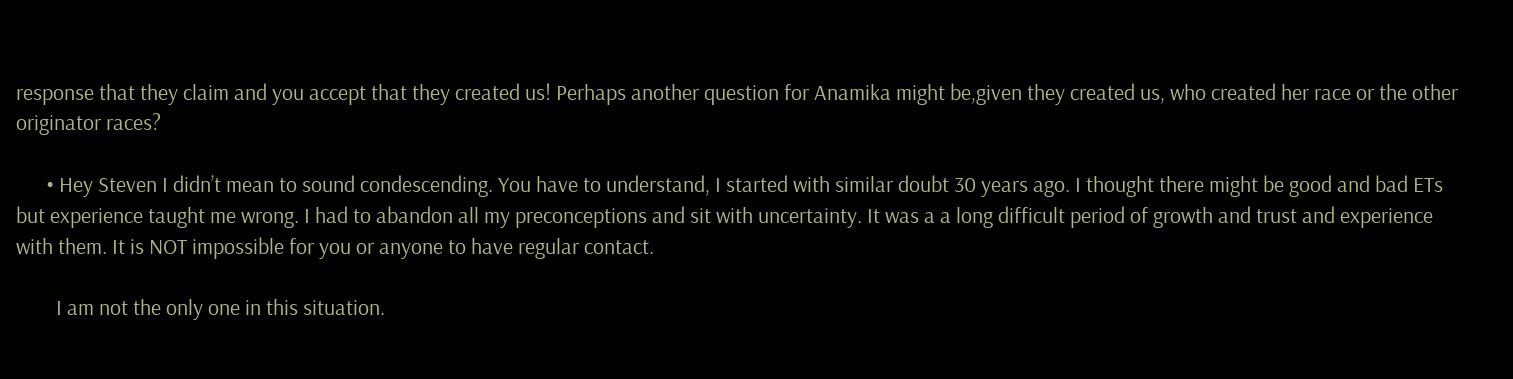response that they claim and you accept that they created us! Perhaps another question for Anamika might be,given they created us, who created her race or the other originator races?

      • Hey Steven I didn’t mean to sound condescending. You have to understand, I started with similar doubt 30 years ago. I thought there might be good and bad ETs but experience taught me wrong. I had to abandon all my preconceptions and sit with uncertainty. It was a a long difficult period of growth and trust and experience with them. It is NOT impossible for you or anyone to have regular contact.

        I am not the only one in this situation.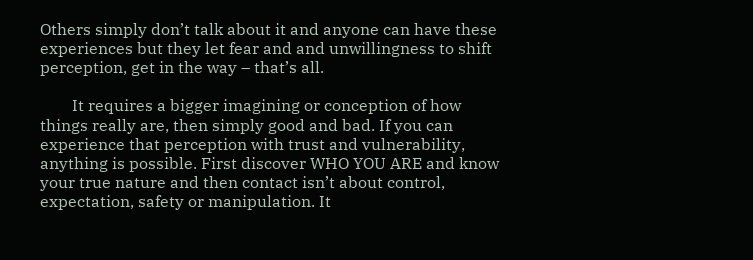Others simply don’t talk about it and anyone can have these experiences but they let fear and and unwillingness to shift perception, get in the way – that’s all.

        It requires a bigger imagining or conception of how things really are, then simply good and bad. If you can experience that perception with trust and vulnerability, anything is possible. First discover WHO YOU ARE and know your true nature and then contact isn’t about control, expectation, safety or manipulation. It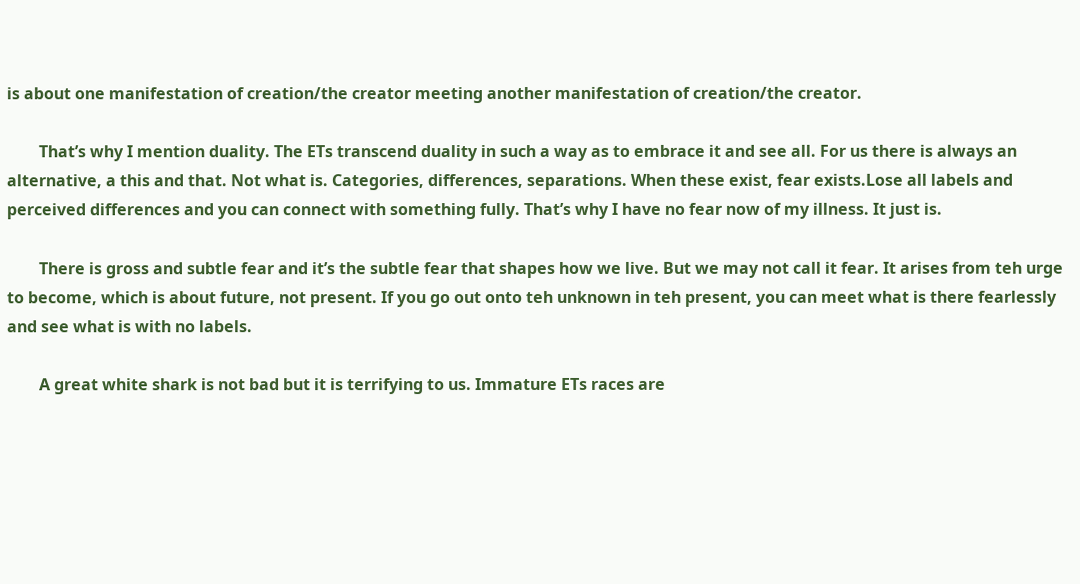is about one manifestation of creation/the creator meeting another manifestation of creation/the creator.

        That’s why I mention duality. The ETs transcend duality in such a way as to embrace it and see all. For us there is always an alternative, a this and that. Not what is. Categories, differences, separations. When these exist, fear exists.Lose all labels and perceived differences and you can connect with something fully. That’s why I have no fear now of my illness. It just is.

        There is gross and subtle fear and it’s the subtle fear that shapes how we live. But we may not call it fear. It arises from teh urge to become, which is about future, not present. If you go out onto teh unknown in teh present, you can meet what is there fearlessly and see what is with no labels.

        A great white shark is not bad but it is terrifying to us. Immature ETs races are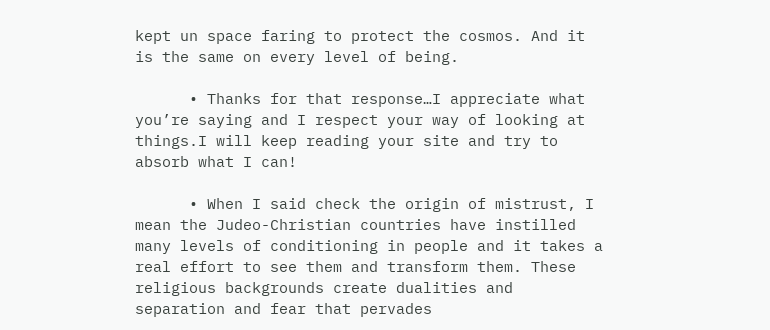kept un space faring to protect the cosmos. And it is the same on every level of being.

      • Thanks for that response…I appreciate what you’re saying and I respect your way of looking at things.I will keep reading your site and try to absorb what I can!

      • When I said check the origin of mistrust, I mean the Judeo-Christian countries have instilled many levels of conditioning in people and it takes a real effort to see them and transform them. These religious backgrounds create dualities and separation and fear that pervades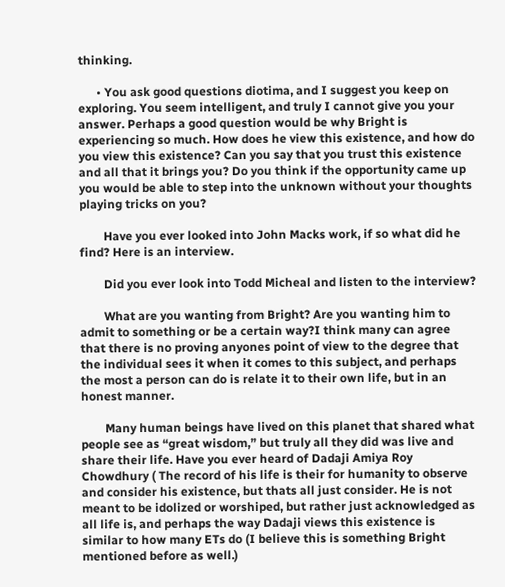thinking.

      • You ask good questions diotima, and I suggest you keep on exploring. You seem intelligent, and truly I cannot give you your answer. Perhaps a good question would be why Bright is experiencing so much. How does he view this existence, and how do you view this existence? Can you say that you trust this existence and all that it brings you? Do you think if the opportunity came up you would be able to step into the unknown without your thoughts playing tricks on you?

        Have you ever looked into John Macks work, if so what did he find? Here is an interview.

        Did you ever look into Todd Micheal and listen to the interview?

        What are you wanting from Bright? Are you wanting him to admit to something or be a certain way?I think many can agree that there is no proving anyones point of view to the degree that the individual sees it when it comes to this subject, and perhaps the most a person can do is relate it to their own life, but in an honest manner.

        Many human beings have lived on this planet that shared what people see as “great wisdom,” but truly all they did was live and share their life. Have you ever heard of Dadaji Amiya Roy Chowdhury ( The record of his life is their for humanity to observe and consider his existence, but thats all just consider. He is not meant to be idolized or worshiped, but rather just acknowledged as all life is, and perhaps the way Dadaji views this existence is similar to how many ETs do (I believe this is something Bright mentioned before as well.)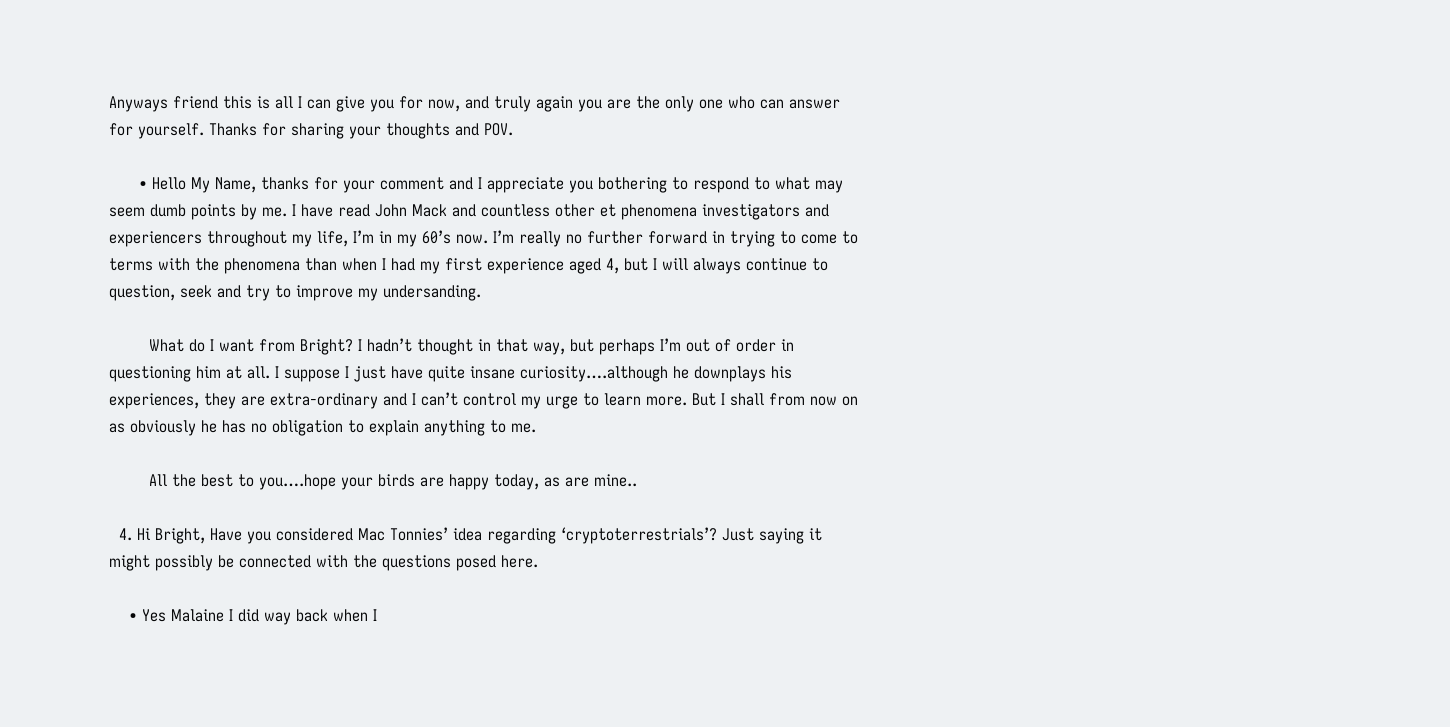Anyways friend this is all I can give you for now, and truly again you are the only one who can answer for yourself. Thanks for sharing your thoughts and POV.

      • Hello My Name, thanks for your comment and I appreciate you bothering to respond to what may seem dumb points by me. I have read John Mack and countless other et phenomena investigators and experiencers throughout my life, I’m in my 60’s now. I’m really no further forward in trying to come to terms with the phenomena than when I had my first experience aged 4, but I will always continue to question, seek and try to improve my undersanding.

        What do I want from Bright? I hadn’t thought in that way, but perhaps I’m out of order in questioning him at all. I suppose I just have quite insane curiosity….although he downplays his experiences, they are extra-ordinary and I can’t control my urge to learn more. But I shall from now on as obviously he has no obligation to explain anything to me.

        All the best to you….hope your birds are happy today, as are mine..

  4. Hi Bright, Have you considered Mac Tonnies’ idea regarding ‘cryptoterrestrials’? Just saying it might possibly be connected with the questions posed here.

    • Yes Malaine I did way back when I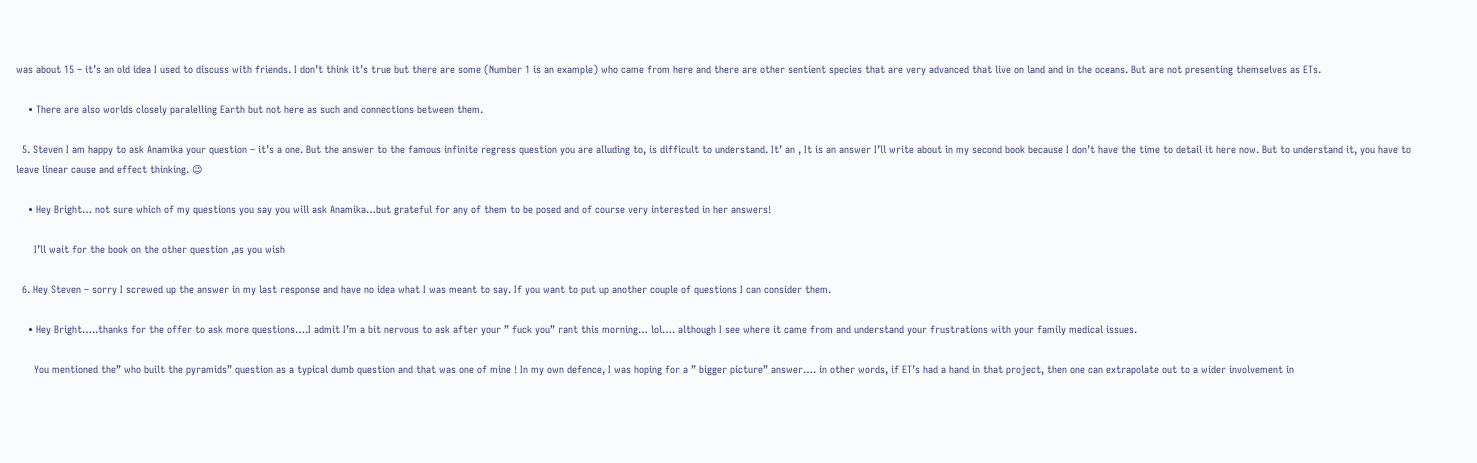was about 15 – it’s an old idea I used to discuss with friends. I don’t think it’s true but there are some (Number 1 is an example) who came from here and there are other sentient species that are very advanced that live on land and in the oceans. But are not presenting themselves as ETs.

    • There are also worlds closely paralelling Earth but not here as such and connections between them.

  5. Steven I am happy to ask Anamika your question – it’s a one. But the answer to the famous infinite regress question you are alluding to, is difficult to understand. It’ an , It is an answer I’ll write about in my second book because I don’t have the time to detail it here now. But to understand it, you have to leave linear cause and effect thinking. 😉

    • Hey Bright… not sure which of my questions you say you will ask Anamika…but grateful for any of them to be posed and of course very interested in her answers!

      I’ll wait for the book on the other question ,as you wish

  6. Hey Steven – sorry I screwed up the answer in my last response and have no idea what I was meant to say. If you want to put up another couple of questions I can consider them.

    • Hey Bright…..thanks for the offer to ask more questions….I admit I’m a bit nervous to ask after your ” fuck you” rant this morning… lol…. although I see where it came from and understand your frustrations with your family medical issues.

      You mentioned the” who built the pyramids” question as a typical dumb question and that was one of mine ! In my own defence, I was hoping for a ” bigger picture” answer…. in other words, if ET’s had a hand in that project, then one can extrapolate out to a wider involvement in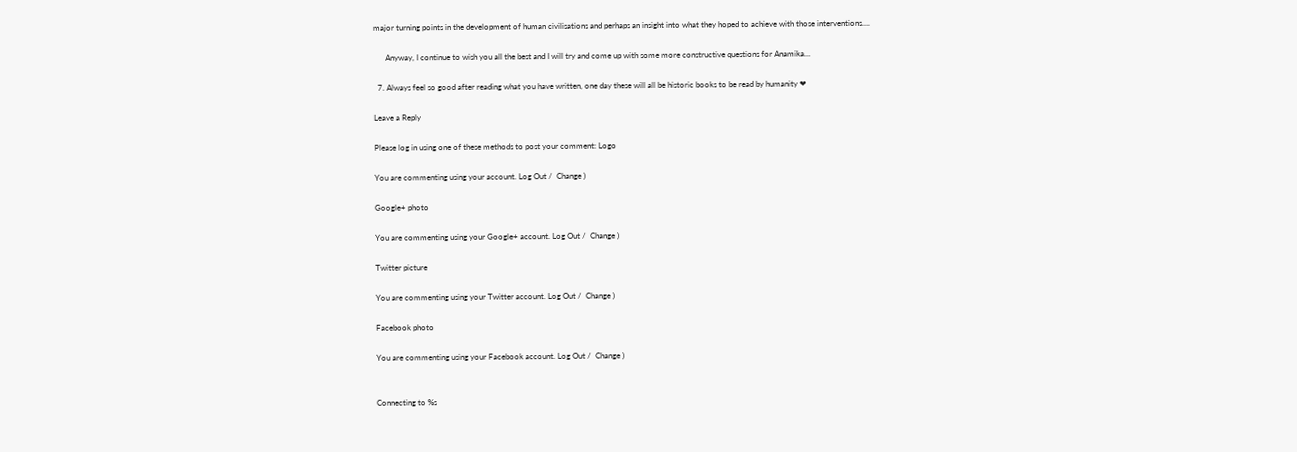major turning points in the development of human civilisations and perhaps an insight into what they hoped to achieve with those interventions….

      Anyway, I continue to wish you all the best and I will try and come up with some more constructive questions for Anamika…

  7. Always feel so good after reading what you have written, one day these will all be historic books to be read by humanity ❤

Leave a Reply

Please log in using one of these methods to post your comment: Logo

You are commenting using your account. Log Out /  Change )

Google+ photo

You are commenting using your Google+ account. Log Out /  Change )

Twitter picture

You are commenting using your Twitter account. Log Out /  Change )

Facebook photo

You are commenting using your Facebook account. Log Out /  Change )


Connecting to %s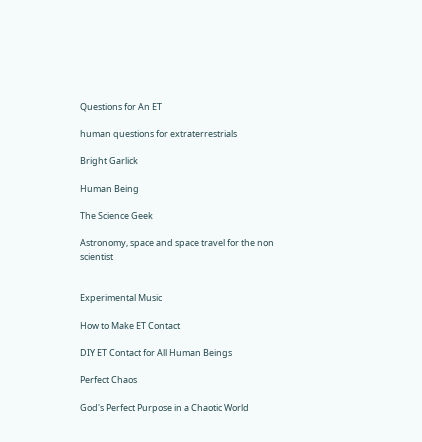Questions for An ET

human questions for extraterrestrials

Bright Garlick

Human Being

The Science Geek

Astronomy, space and space travel for the non scientist


Experimental Music

How to Make ET Contact

DIY ET Contact for All Human Beings

Perfect Chaos

God's Perfect Purpose in a Chaotic World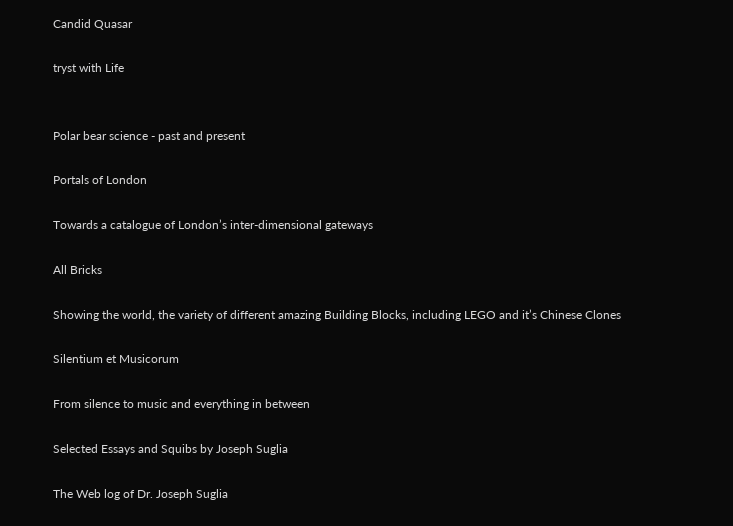Candid Quasar

tryst with Life


Polar bear science - past and present

Portals of London

Towards a catalogue of London’s inter-dimensional gateways

All Bricks

Showing the world, the variety of different amazing Building Blocks, including LEGO and it’s Chinese Clones

Silentium et Musicorum

From silence to music and everything in between

Selected Essays and Squibs by Joseph Suglia

The Web log of Dr. Joseph Suglia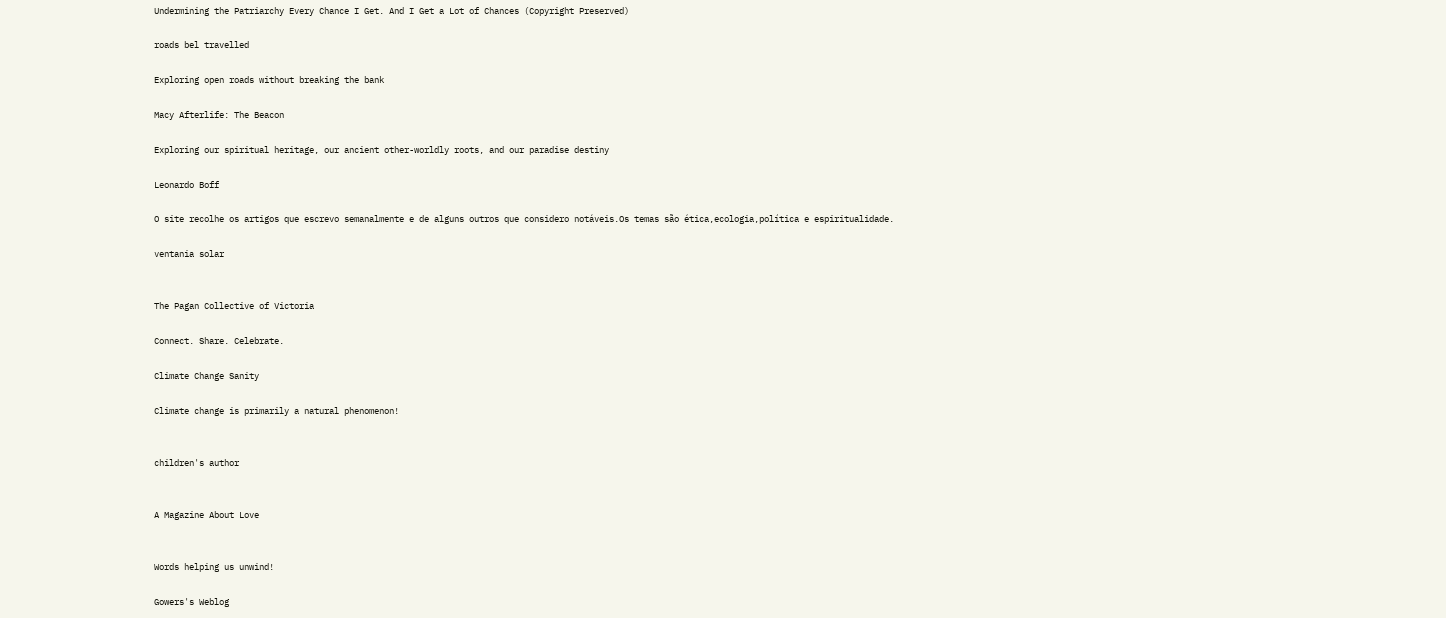Undermining the Patriarchy Every Chance I Get. And I Get a Lot of Chances (Copyright Preserved)

roads bel travelled

Exploring open roads without breaking the bank

Macy Afterlife: The Beacon

Exploring our spiritual heritage, our ancient other-worldly roots, and our paradise destiny

Leonardo Boff

O site recolhe os artigos que escrevo semanalmente e de alguns outros que considero notáveis.Os temas são ética,ecologia,política e espiritualidade.

ventania solar


The Pagan Collective of Victoria

Connect. Share. Celebrate.

Climate Change Sanity

Climate change is primarily a natural phenomenon!


children's author


A Magazine About Love


Words helping us unwind!

Gowers's Weblog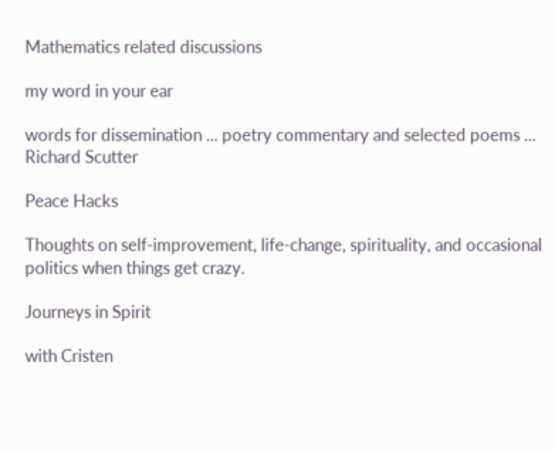Mathematics related discussions

my word in your ear

words for dissemination ... poetry commentary and selected poems ... Richard Scutter

Peace Hacks

Thoughts on self-improvement, life-change, spirituality, and occasional politics when things get crazy.

Journeys in Spirit

with Cristen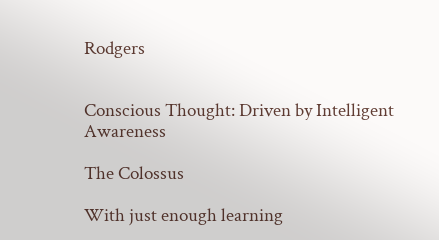Rodgers


Conscious Thought: Driven by Intelligent Awareness

The Colossus

With just enough learning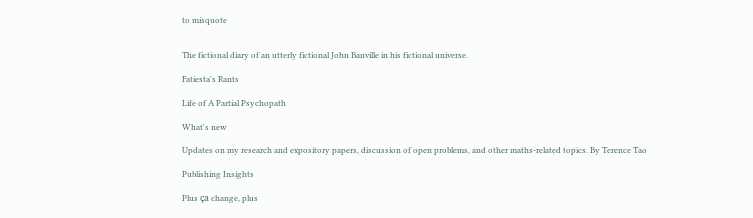to misquote


The fictional diary of an utterly fictional John Banville in his fictional universe.

Fatiesta's Rants

Life of A Partial Psychopath

What's new

Updates on my research and expository papers, discussion of open problems, and other maths-related topics. By Terence Tao

Publishing Insights

Plus ça change, plus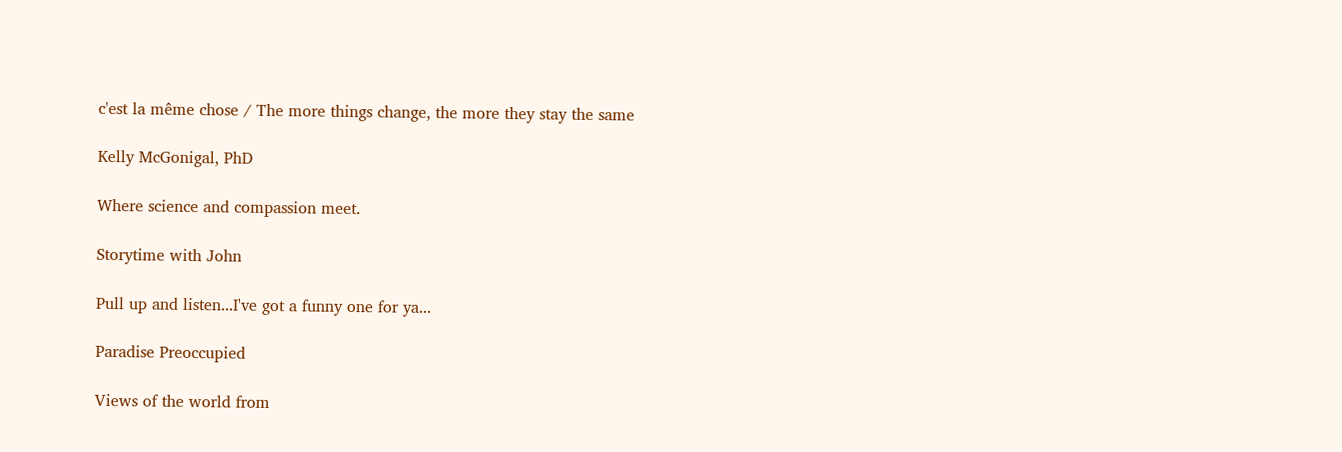c'est la même chose / The more things change, the more they stay the same

Kelly McGonigal, PhD

Where science and compassion meet.

Storytime with John

Pull up and listen...I've got a funny one for ya...

Paradise Preoccupied

Views of the world from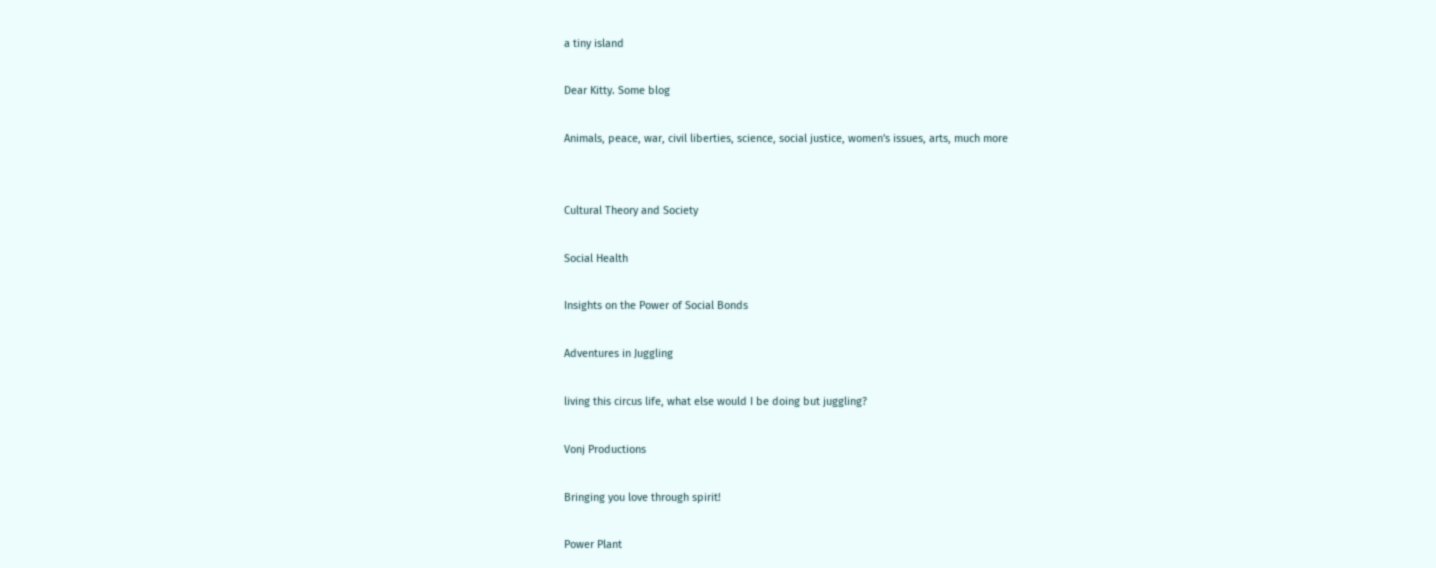a tiny island

Dear Kitty. Some blog

Animals, peace, war, civil liberties, science, social justice, women's issues, arts, much more


Cultural Theory and Society

Social Health

Insights on the Power of Social Bonds

Adventures in Juggling

living this circus life, what else would I be doing but juggling?

Vonj Productions

Bringing you love through spirit!

Power Plant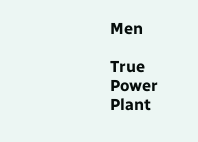Men

True Power Plant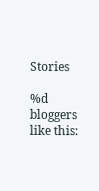Stories

%d bloggers like this: